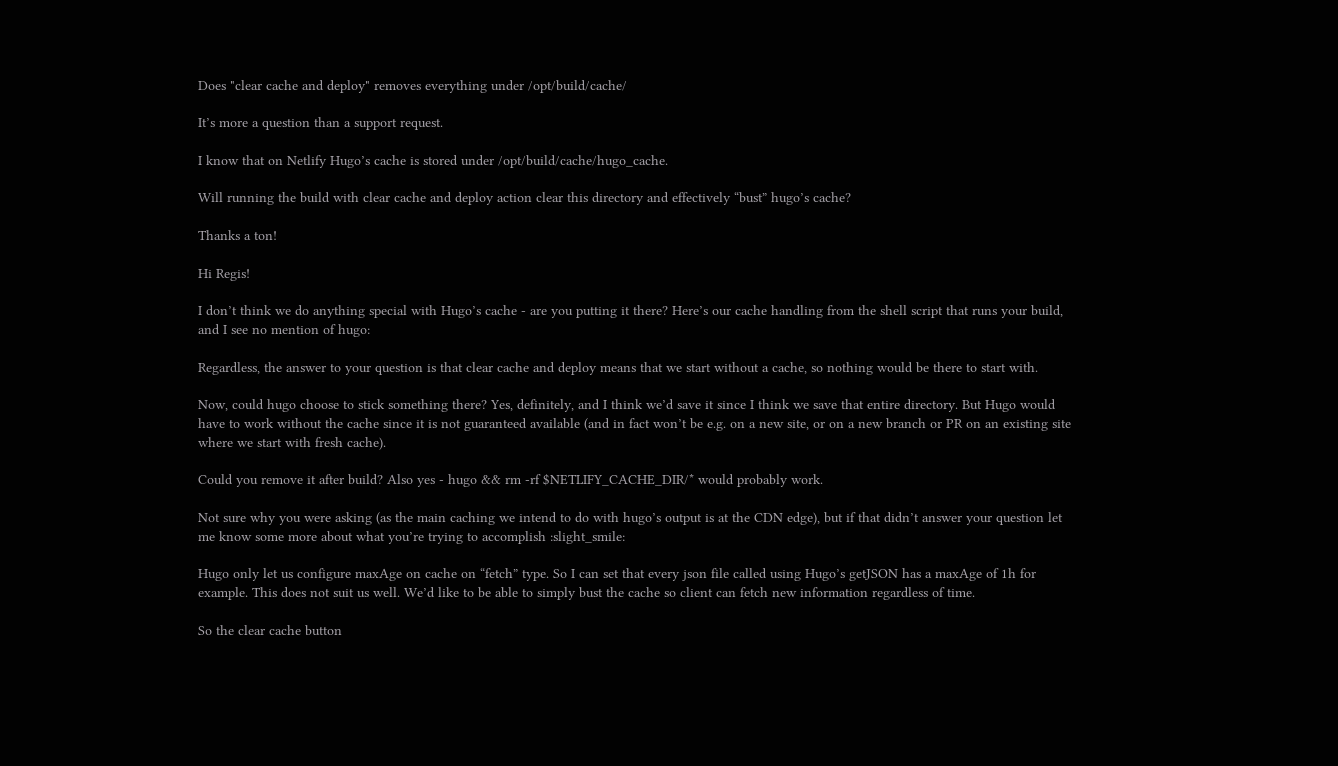Does "clear cache and deploy" removes everything under /opt/build/cache/

It’s more a question than a support request.

I know that on Netlify Hugo’s cache is stored under /opt/build/cache/hugo_cache.

Will running the build with clear cache and deploy action clear this directory and effectively “bust” hugo’s cache?

Thanks a ton!

Hi Regis!

I don’t think we do anything special with Hugo’s cache - are you putting it there? Here’s our cache handling from the shell script that runs your build, and I see no mention of hugo:

Regardless, the answer to your question is that clear cache and deploy means that we start without a cache, so nothing would be there to start with.

Now, could hugo choose to stick something there? Yes, definitely, and I think we’d save it since I think we save that entire directory. But Hugo would have to work without the cache since it is not guaranteed available (and in fact won’t be e.g. on a new site, or on a new branch or PR on an existing site where we start with fresh cache).

Could you remove it after build? Also yes - hugo && rm -rf $NETLIFY_CACHE_DIR/* would probably work.

Not sure why you were asking (as the main caching we intend to do with hugo’s output is at the CDN edge), but if that didn’t answer your question let me know some more about what you’re trying to accomplish :slight_smile:

Hugo only let us configure maxAge on cache on “fetch” type. So I can set that every json file called using Hugo’s getJSON has a maxAge of 1h for example. This does not suit us well. We’d like to be able to simply bust the cache so client can fetch new information regardless of time.

So the clear cache button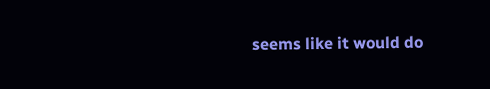seems like it would do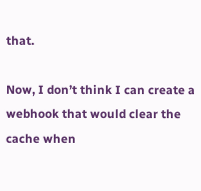that.

Now, I don’t think I can create a webhook that would clear the cache when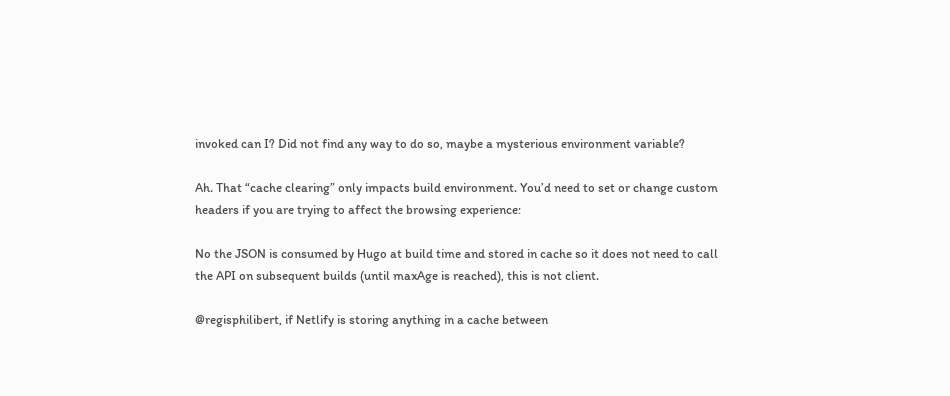invoked can I? Did not find any way to do so, maybe a mysterious environment variable?

Ah. That “cache clearing” only impacts build environment. You’d need to set or change custom headers if you are trying to affect the browsing experience:

No the JSON is consumed by Hugo at build time and stored in cache so it does not need to call the API on subsequent builds (until maxAge is reached), this is not client.

@regisphilibert, if Netlify is storing anything in a cache between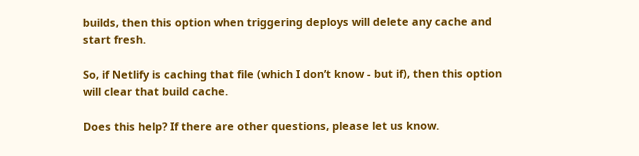builds, then this option when triggering deploys will delete any cache and start fresh.

So, if Netlify is caching that file (which I don’t know - but if), then this option will clear that build cache.

Does this help? If there are other questions, please let us know.